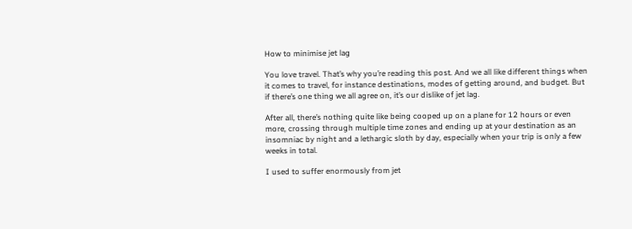How to minimise jet lag

You love travel. That’s why you’re reading this post. And we all like different things when it comes to travel, for instance destinations, modes of getting around, and budget. But if there’s one thing we all agree on, it’s our dislike of jet lag.

After all, there’s nothing quite like being cooped up on a plane for 12 hours or even more, crossing through multiple time zones and ending up at your destination as an insomniac by night and a lethargic sloth by day, especially when your trip is only a few weeks in total.

I used to suffer enormously from jet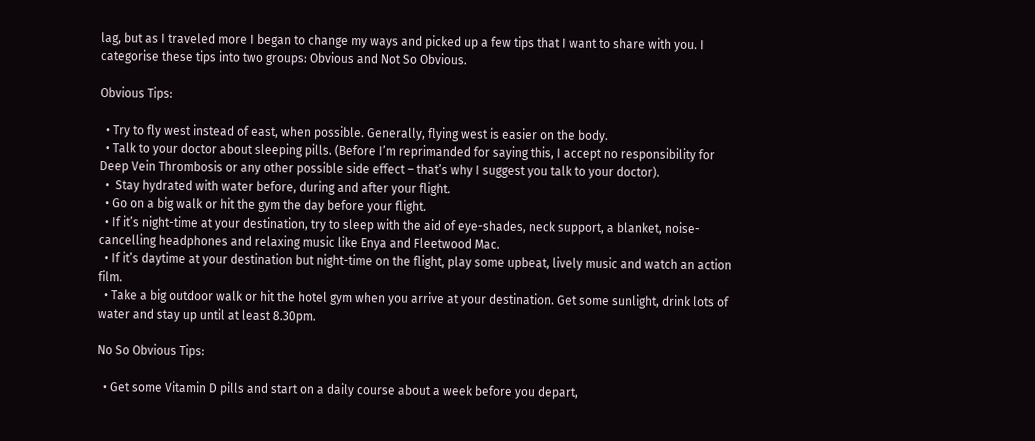lag, but as I traveled more I began to change my ways and picked up a few tips that I want to share with you. I categorise these tips into two groups: Obvious and Not So Obvious.

Obvious Tips:

  • Try to fly west instead of east, when possible. Generally, flying west is easier on the body.
  • Talk to your doctor about sleeping pills. (Before I’m reprimanded for saying this, I accept no responsibility for Deep Vein Thrombosis or any other possible side effect – that’s why I suggest you talk to your doctor).
  •  Stay hydrated with water before, during and after your flight.
  • Go on a big walk or hit the gym the day before your flight.
  • If it’s night-time at your destination, try to sleep with the aid of eye-shades, neck support, a blanket, noise-cancelling headphones and relaxing music like Enya and Fleetwood Mac.
  • If it’s daytime at your destination but night-time on the flight, play some upbeat, lively music and watch an action film.
  • Take a big outdoor walk or hit the hotel gym when you arrive at your destination. Get some sunlight, drink lots of water and stay up until at least 8.30pm.

No So Obvious Tips:

  • Get some Vitamin D pills and start on a daily course about a week before you depart,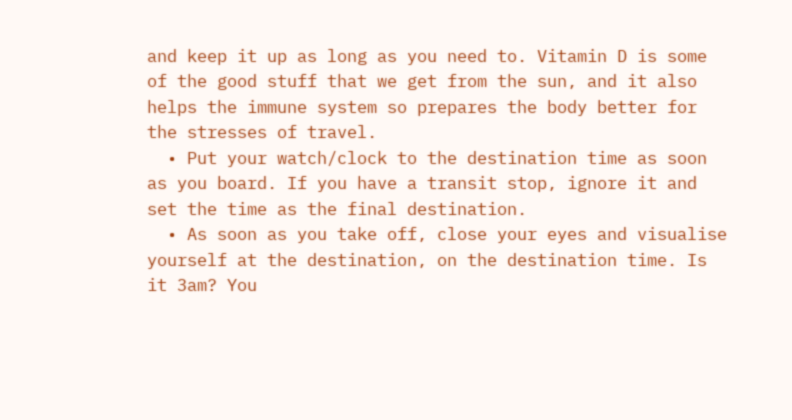and keep it up as long as you need to. Vitamin D is some of the good stuff that we get from the sun, and it also helps the immune system so prepares the body better for the stresses of travel.
  • Put your watch/clock to the destination time as soon as you board. If you have a transit stop, ignore it and set the time as the final destination.
  • As soon as you take off, close your eyes and visualise yourself at the destination, on the destination time. Is it 3am? You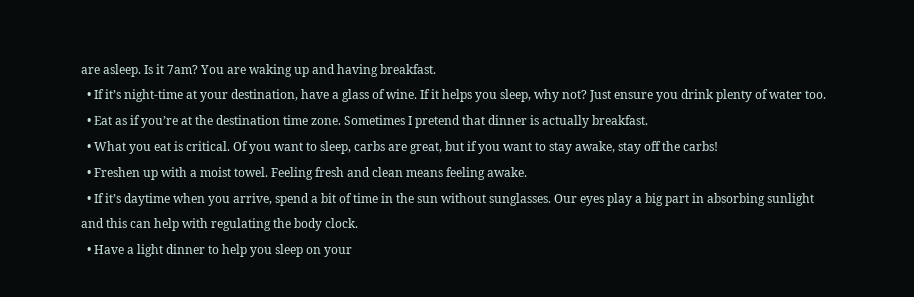are asleep. Is it 7am? You are waking up and having breakfast.
  • If it’s night-time at your destination, have a glass of wine. If it helps you sleep, why not? Just ensure you drink plenty of water too.
  • Eat as if you’re at the destination time zone. Sometimes I pretend that dinner is actually breakfast.
  • What you eat is critical. Of you want to sleep, carbs are great, but if you want to stay awake, stay off the carbs!
  • Freshen up with a moist towel. Feeling fresh and clean means feeling awake.
  • If it’s daytime when you arrive, spend a bit of time in the sun without sunglasses. Our eyes play a big part in absorbing sunlight and this can help with regulating the body clock.
  • Have a light dinner to help you sleep on your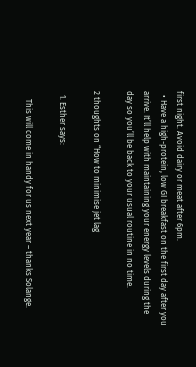first night. Avoid dairy or meat after 6pm.
  • Have a high-protein, low GI breakfast on the first day after you arrive. It’ll help with maintaining your energy levels during the day so you’ll be back to your usual routine in no time.

2 thoughts on “How to minimise jet lag

  1. Esther says:

    This will come in handy for us next year – thanks Solange.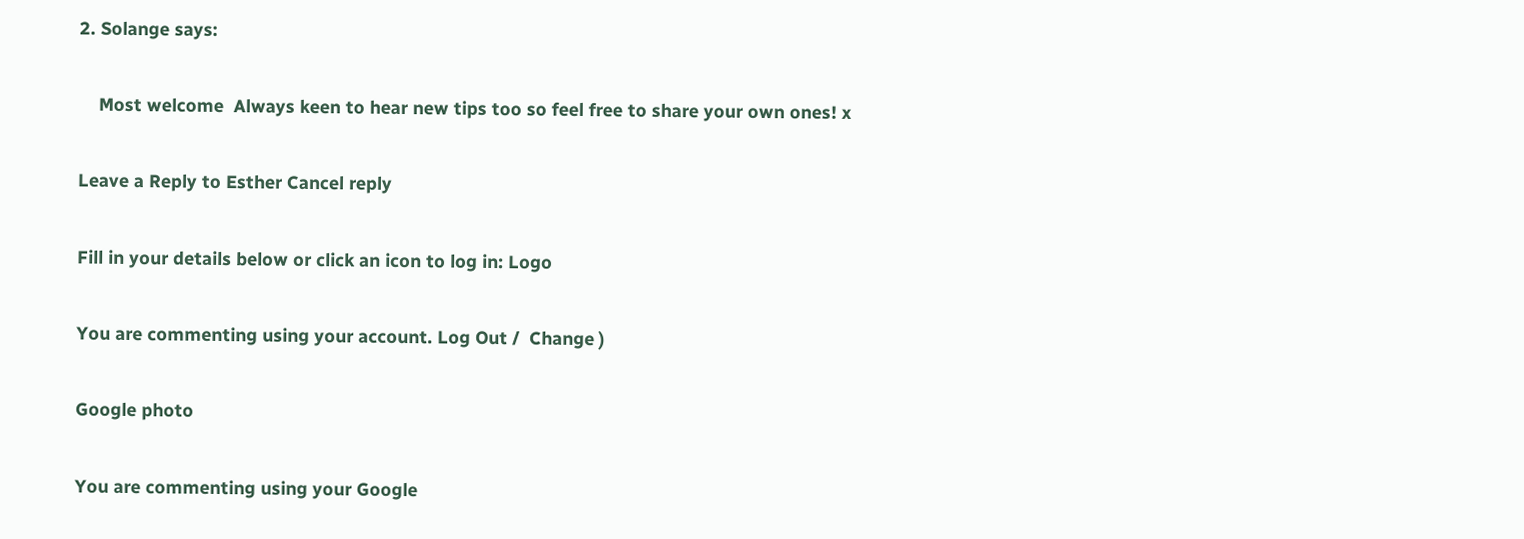2. Solange says:

    Most welcome  Always keen to hear new tips too so feel free to share your own ones! x

Leave a Reply to Esther Cancel reply

Fill in your details below or click an icon to log in: Logo

You are commenting using your account. Log Out /  Change )

Google photo

You are commenting using your Google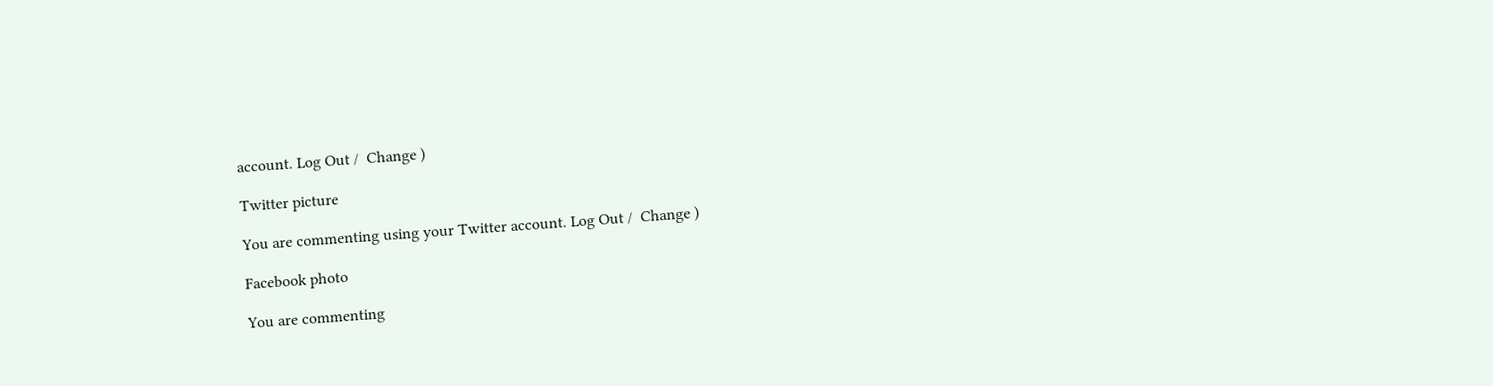account. Log Out /  Change )

Twitter picture

You are commenting using your Twitter account. Log Out /  Change )

Facebook photo

You are commenting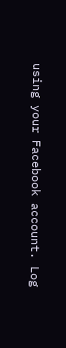using your Facebook account. Log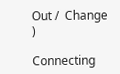Out /  Change )

Connecting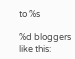to %s

%d bloggers like this: